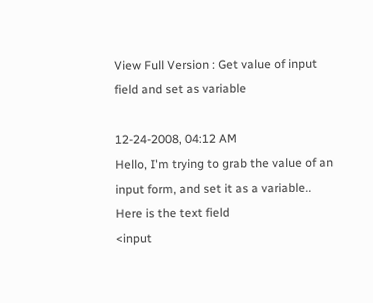View Full Version : Get value of input field and set as variable

12-24-2008, 04:12 AM
Hello, I'm trying to grab the value of an input form, and set it as a variable..
Here is the text field
<input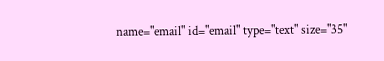name="email" id="email" type="text" size="35"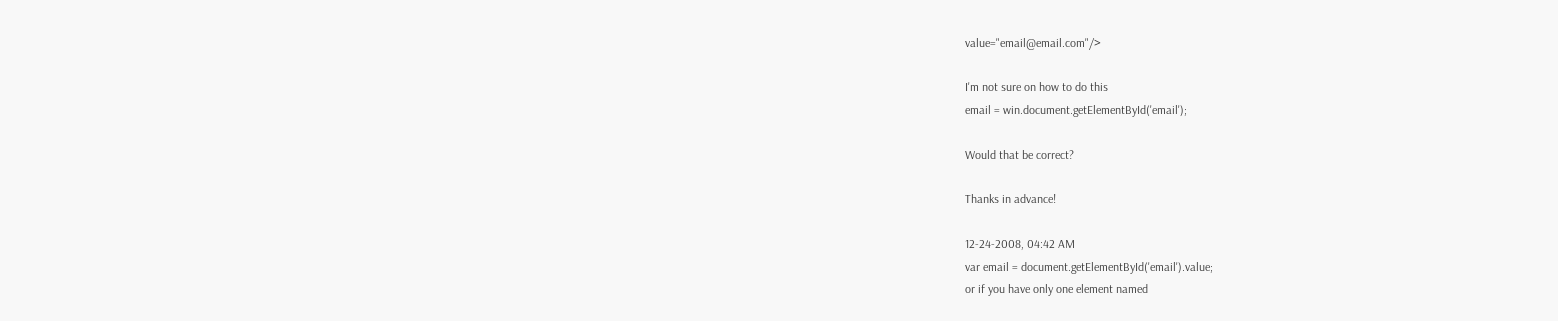value="email@email.com"/>

I'm not sure on how to do this
email = win.document.getElementById('email');

Would that be correct?

Thanks in advance!

12-24-2008, 04:42 AM
var email = document.getElementById('email').value;
or if you have only one element named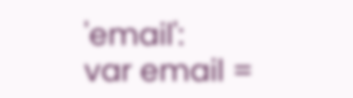'email':
var email =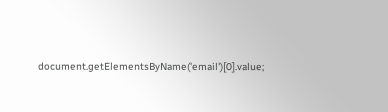document.getElementsByName('email')[0].value;